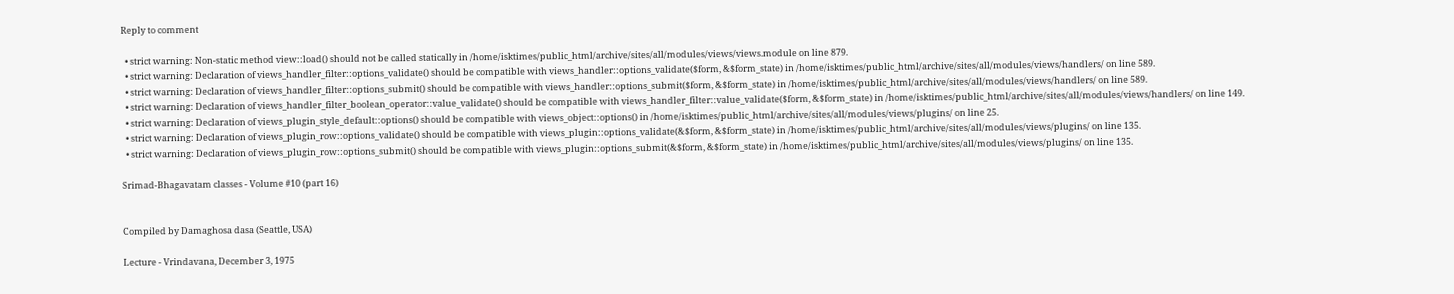Reply to comment

  • strict warning: Non-static method view::load() should not be called statically in /home/isktimes/public_html/archive/sites/all/modules/views/views.module on line 879.
  • strict warning: Declaration of views_handler_filter::options_validate() should be compatible with views_handler::options_validate($form, &$form_state) in /home/isktimes/public_html/archive/sites/all/modules/views/handlers/ on line 589.
  • strict warning: Declaration of views_handler_filter::options_submit() should be compatible with views_handler::options_submit($form, &$form_state) in /home/isktimes/public_html/archive/sites/all/modules/views/handlers/ on line 589.
  • strict warning: Declaration of views_handler_filter_boolean_operator::value_validate() should be compatible with views_handler_filter::value_validate($form, &$form_state) in /home/isktimes/public_html/archive/sites/all/modules/views/handlers/ on line 149.
  • strict warning: Declaration of views_plugin_style_default::options() should be compatible with views_object::options() in /home/isktimes/public_html/archive/sites/all/modules/views/plugins/ on line 25.
  • strict warning: Declaration of views_plugin_row::options_validate() should be compatible with views_plugin::options_validate(&$form, &$form_state) in /home/isktimes/public_html/archive/sites/all/modules/views/plugins/ on line 135.
  • strict warning: Declaration of views_plugin_row::options_submit() should be compatible with views_plugin::options_submit(&$form, &$form_state) in /home/isktimes/public_html/archive/sites/all/modules/views/plugins/ on line 135.

Srimad-Bhagavatam classes - Volume #10 (part 16)


Compiled by Damaghosa dasa (Seattle, USA)

Lecture - Vrindavana, December 3, 1975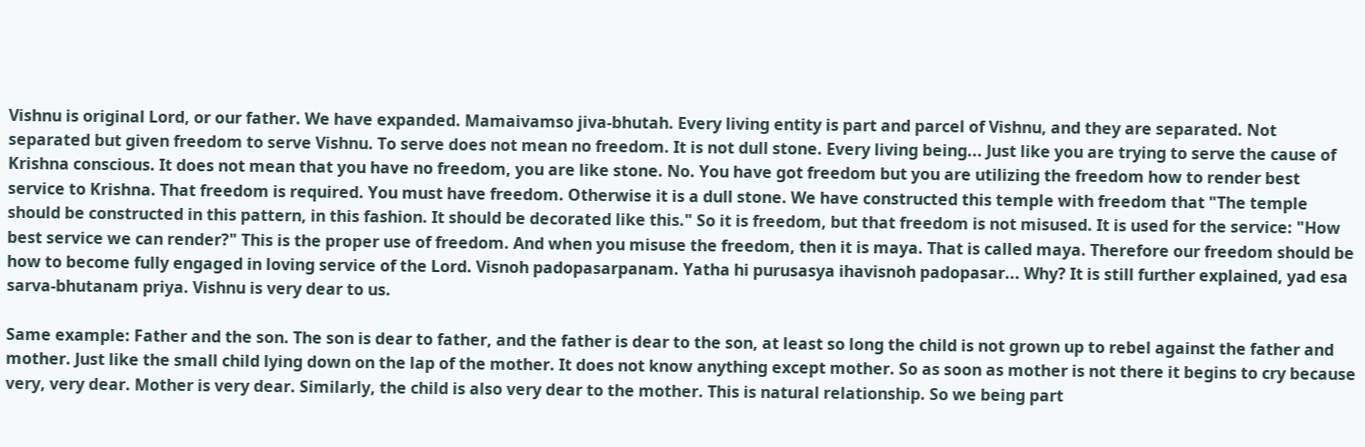Vishnu is original Lord, or our father. We have expanded. Mamaivamso jiva-bhutah. Every living entity is part and parcel of Vishnu, and they are separated. Not separated but given freedom to serve Vishnu. To serve does not mean no freedom. It is not dull stone. Every living being... Just like you are trying to serve the cause of Krishna conscious. It does not mean that you have no freedom, you are like stone. No. You have got freedom but you are utilizing the freedom how to render best service to Krishna. That freedom is required. You must have freedom. Otherwise it is a dull stone. We have constructed this temple with freedom that "The temple should be constructed in this pattern, in this fashion. It should be decorated like this." So it is freedom, but that freedom is not misused. It is used for the service: "How best service we can render?" This is the proper use of freedom. And when you misuse the freedom, then it is maya. That is called maya. Therefore our freedom should be how to become fully engaged in loving service of the Lord. Visnoh padopasarpanam. Yatha hi purusasya ihavisnoh padopasar... Why? It is still further explained, yad esa sarva-bhutanam priya. Vishnu is very dear to us.

Same example: Father and the son. The son is dear to father, and the father is dear to the son, at least so long the child is not grown up to rebel against the father and mother. Just like the small child lying down on the lap of the mother. It does not know anything except mother. So as soon as mother is not there it begins to cry because very, very dear. Mother is very dear. Similarly, the child is also very dear to the mother. This is natural relationship. So we being part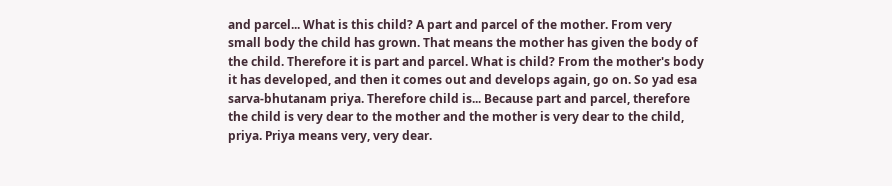and parcel... What is this child? A part and parcel of the mother. From very small body the child has grown. That means the mother has given the body of the child. Therefore it is part and parcel. What is child? From the mother's body it has developed, and then it comes out and develops again, go on. So yad esa sarva-bhutanam priya. Therefore child is... Because part and parcel, therefore the child is very dear to the mother and the mother is very dear to the child, priya. Priya means very, very dear.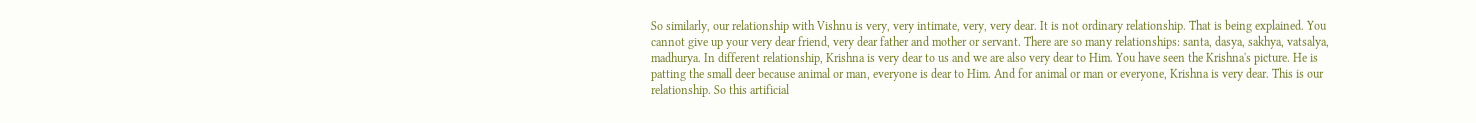So similarly, our relationship with Vishnu is very, very intimate, very, very dear. It is not ordinary relationship. That is being explained. You cannot give up your very dear friend, very dear father and mother or servant. There are so many relationships: santa, dasya, sakhya, vatsalya, madhurya. In different relationship, Krishna is very dear to us and we are also very dear to Him. You have seen the Krishna's picture. He is patting the small deer because animal or man, everyone is dear to Him. And for animal or man or everyone, Krishna is very dear. This is our relationship. So this artificial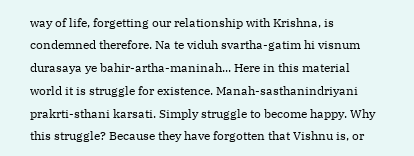way of life, forgetting our relationship with Krishna, is condemned therefore. Na te viduh svartha-gatim hi visnum durasaya ye bahir-artha-maninah... Here in this material world it is struggle for existence. Manah-sasthanindriyani prakrti-sthani karsati. Simply struggle to become happy. Why this struggle? Because they have forgotten that Vishnu is, or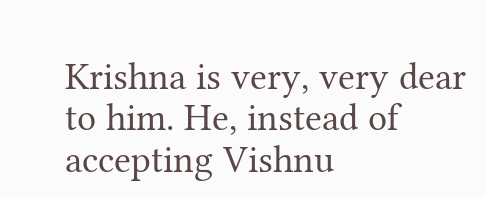Krishna is very, very dear to him. He, instead of accepting Vishnu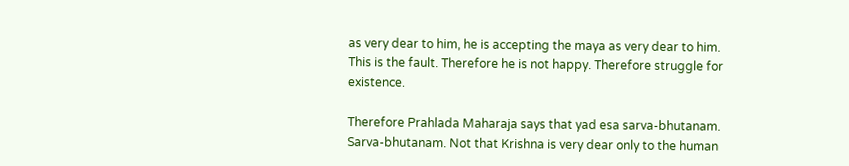as very dear to him, he is accepting the maya as very dear to him. This is the fault. Therefore he is not happy. Therefore struggle for existence.

Therefore Prahlada Maharaja says that yad esa sarva-bhutanam. Sarva-bhutanam. Not that Krishna is very dear only to the human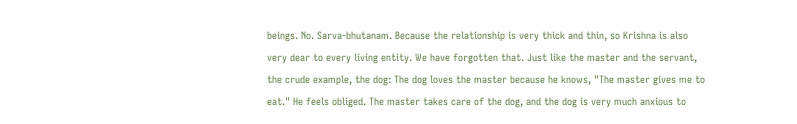beings. No. Sarva-bhutanam. Because the relationship is very thick and thin, so Krishna is also very dear to every living entity. We have forgotten that. Just like the master and the servant, the crude example, the dog: The dog loves the master because he knows, "The master gives me to eat." He feels obliged. The master takes care of the dog, and the dog is very much anxious to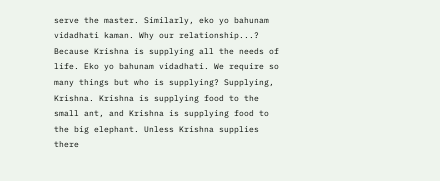serve the master. Similarly, eko yo bahunam vidadhati kaman. Why our relationship...? Because Krishna is supplying all the needs of life. Eko yo bahunam vidadhati. We require so many things but who is supplying? Supplying, Krishna. Krishna is supplying food to the small ant, and Krishna is supplying food to the big elephant. Unless Krishna supplies there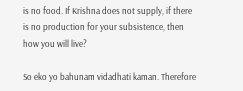is no food. If Krishna does not supply, if there is no production for your subsistence, then how you will live?

So eko yo bahunam vidadhati kaman. Therefore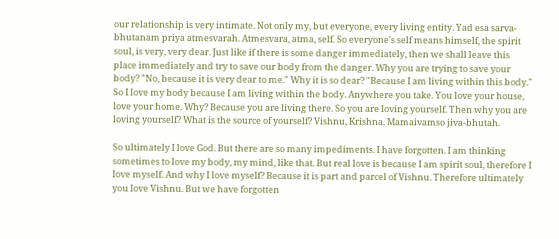our relationship is very intimate. Not only my, but everyone, every living entity. Yad esa sarva-bhutanam priya atmesvarah. Atmesvara, atma, self. So everyone's self means himself, the spirit soul, is very, very dear. Just like if there is some danger immediately, then we shall leave this place immediately and try to save our body from the danger. Why you are trying to save your body? "No, because it is very dear to me." Why it is so dear? "Because I am living within this body." So I love my body because I am living within the body. Anywhere you take. You love your house, love your home. Why? Because you are living there. So you are loving yourself. Then why you are loving yourself? What is the source of yourself? Vishnu, Krishna. Mamaivamso jiva-bhutah.

So ultimately I love God. But there are so many impediments. I have forgotten. I am thinking sometimes to love my body, my mind, like that. But real love is because I am spirit soul, therefore I love myself. And why I love myself? Because it is part and parcel of Vishnu. Therefore ultimately you love Vishnu. But we have forgotten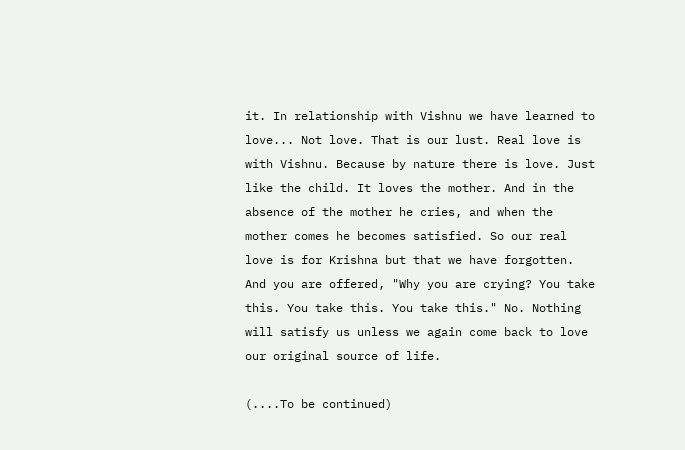it. In relationship with Vishnu we have learned to love... Not love. That is our lust. Real love is with Vishnu. Because by nature there is love. Just like the child. It loves the mother. And in the absence of the mother he cries, and when the mother comes he becomes satisfied. So our real love is for Krishna but that we have forgotten. And you are offered, "Why you are crying? You take this. You take this. You take this." No. Nothing will satisfy us unless we again come back to love our original source of life.

(....To be continued)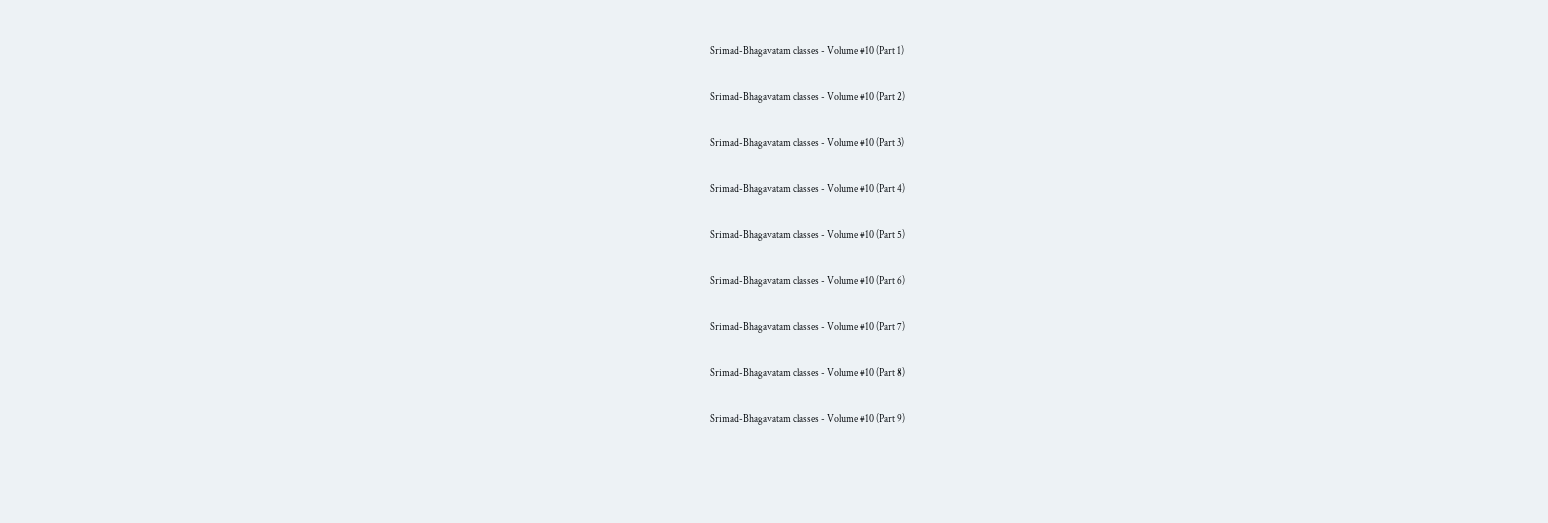Srimad-Bhagavatam classes - Volume #10 (Part 1)

Srimad-Bhagavatam classes - Volume #10 (Part 2)

Srimad-Bhagavatam classes - Volume #10 (Part 3)

Srimad-Bhagavatam classes - Volume #10 (Part 4)

Srimad-Bhagavatam classes - Volume #10 (Part 5)

Srimad-Bhagavatam classes - Volume #10 (Part 6)

Srimad-Bhagavatam classes - Volume #10 (Part 7)

Srimad-Bhagavatam classes - Volume #10 (Part 8)

Srimad-Bhagavatam classes - Volume #10 (Part 9)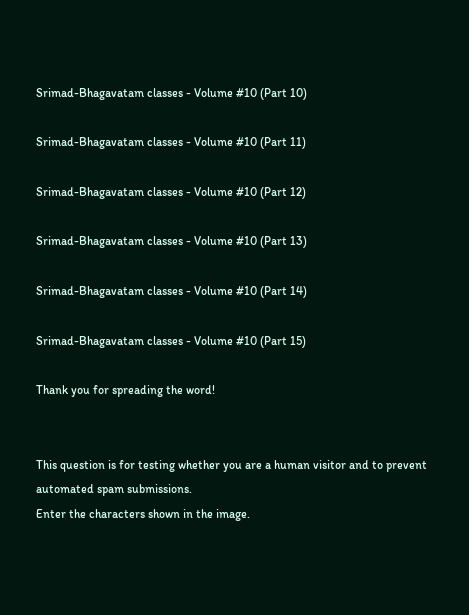Srimad-Bhagavatam classes - Volume #10 (Part 10)

Srimad-Bhagavatam classes - Volume #10 (Part 11)

Srimad-Bhagavatam classes - Volume #10 (Part 12)

Srimad-Bhagavatam classes - Volume #10 (Part 13)

Srimad-Bhagavatam classes - Volume #10 (Part 14)

Srimad-Bhagavatam classes - Volume #10 (Part 15)

Thank you for spreading the word!


This question is for testing whether you are a human visitor and to prevent automated spam submissions.
Enter the characters shown in the image.